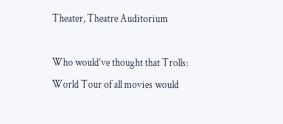Theater, Theatre Auditorium

Who would’ve thought that Trolls: World Tour of all movies would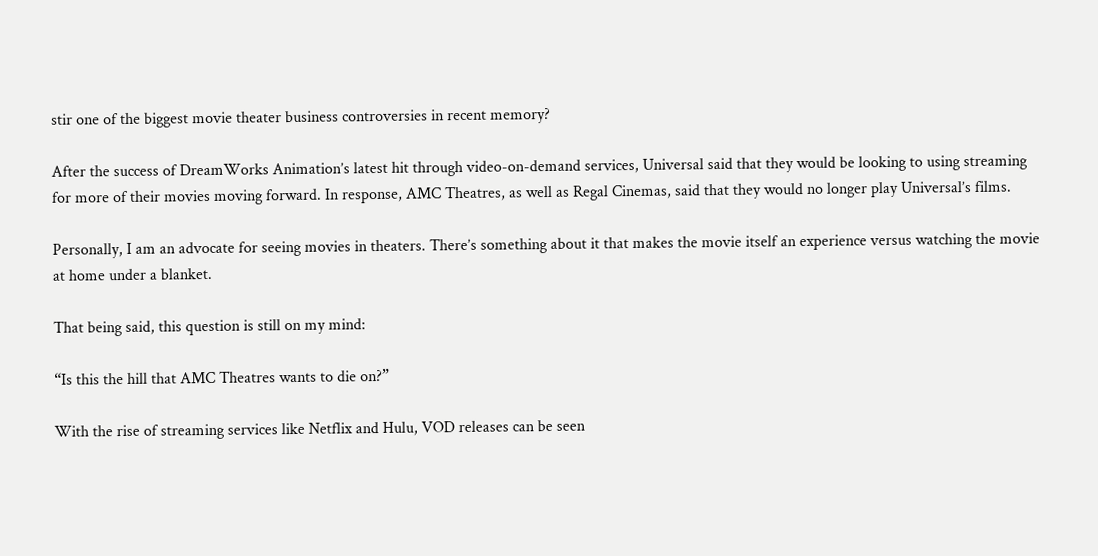stir one of the biggest movie theater business controversies in recent memory?

After the success of DreamWorks Animation’s latest hit through video-on-demand services, Universal said that they would be looking to using streaming for more of their movies moving forward. In response, AMC Theatres, as well as Regal Cinemas, said that they would no longer play Universal’s films.

Personally, I am an advocate for seeing movies in theaters. There’s something about it that makes the movie itself an experience versus watching the movie at home under a blanket.

That being said, this question is still on my mind:

“Is this the hill that AMC Theatres wants to die on?”

With the rise of streaming services like Netflix and Hulu, VOD releases can be seen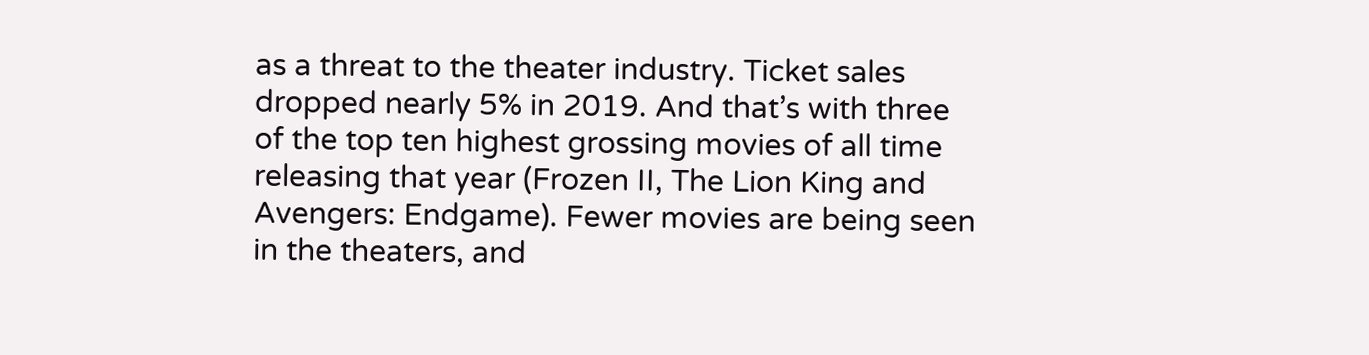as a threat to the theater industry. Ticket sales dropped nearly 5% in 2019. And that’s with three of the top ten highest grossing movies of all time releasing that year (Frozen II, The Lion King and Avengers: Endgame). Fewer movies are being seen in the theaters, and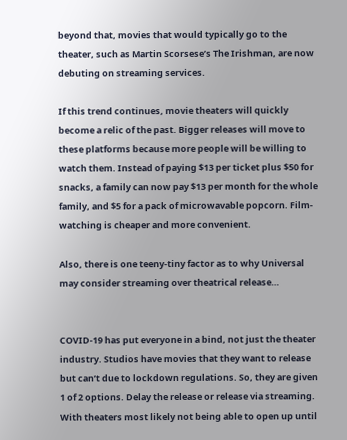beyond that, movies that would typically go to the theater, such as Martin Scorsese’s The Irishman, are now debuting on streaming services.

If this trend continues, movie theaters will quickly become a relic of the past. Bigger releases will move to these platforms because more people will be willing to watch them. Instead of paying $13 per ticket plus $50 for snacks, a family can now pay $13 per month for the whole family, and $5 for a pack of microwavable popcorn. Film-watching is cheaper and more convenient.

Also, there is one teeny-tiny factor as to why Universal may consider streaming over theatrical release…


COVID-19 has put everyone in a bind, not just the theater industry. Studios have movies that they want to release but can’t due to lockdown regulations. So, they are given 1 of 2 options. Delay the release or release via streaming. With theaters most likely not being able to open up until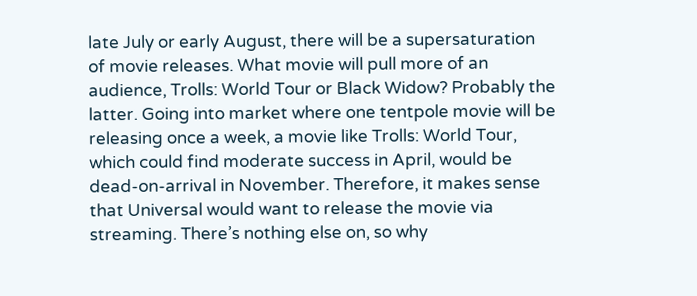late July or early August, there will be a supersaturation of movie releases. What movie will pull more of an audience, Trolls: World Tour or Black Widow? Probably the latter. Going into market where one tentpole movie will be releasing once a week, a movie like Trolls: World Tour, which could find moderate success in April, would be dead-on-arrival in November. Therefore, it makes sense that Universal would want to release the movie via streaming. There’s nothing else on, so why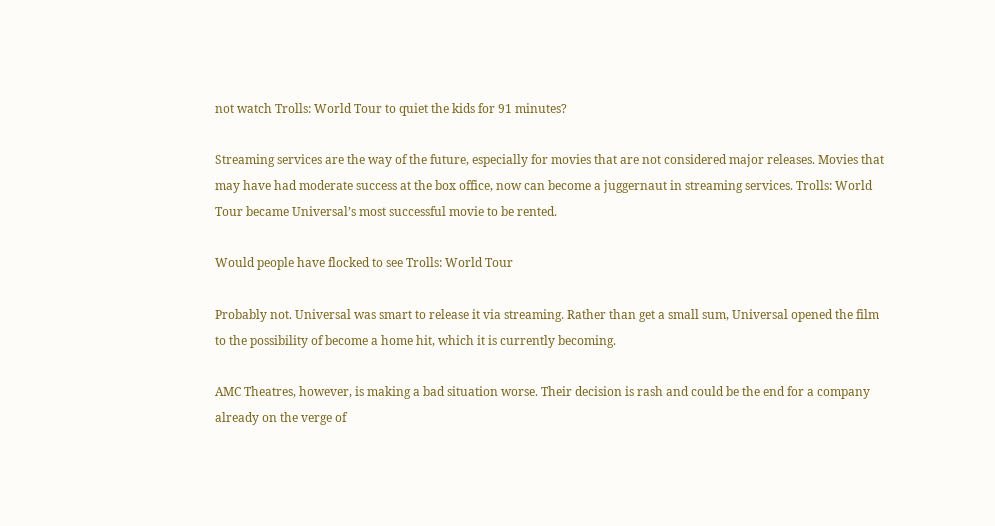not watch Trolls: World Tour to quiet the kids for 91 minutes?

Streaming services are the way of the future, especially for movies that are not considered major releases. Movies that may have had moderate success at the box office, now can become a juggernaut in streaming services. Trolls: World Tour became Universal’s most successful movie to be rented.

Would people have flocked to see Trolls: World Tour

Probably not. Universal was smart to release it via streaming. Rather than get a small sum, Universal opened the film to the possibility of become a home hit, which it is currently becoming.

AMC Theatres, however, is making a bad situation worse. Their decision is rash and could be the end for a company already on the verge of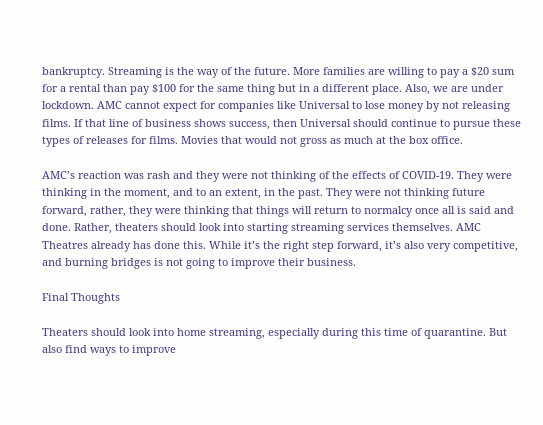bankruptcy. Streaming is the way of the future. More families are willing to pay a $20 sum for a rental than pay $100 for the same thing but in a different place. Also, we are under lockdown. AMC cannot expect for companies like Universal to lose money by not releasing films. If that line of business shows success, then Universal should continue to pursue these types of releases for films. Movies that would not gross as much at the box office.

AMC’s reaction was rash and they were not thinking of the effects of COVID-19. They were thinking in the moment, and to an extent, in the past. They were not thinking future forward, rather, they were thinking that things will return to normalcy once all is said and done. Rather, theaters should look into starting streaming services themselves. AMC Theatres already has done this. While it’s the right step forward, it’s also very competitive, and burning bridges is not going to improve their business.

Final Thoughts

Theaters should look into home streaming, especially during this time of quarantine. But also find ways to improve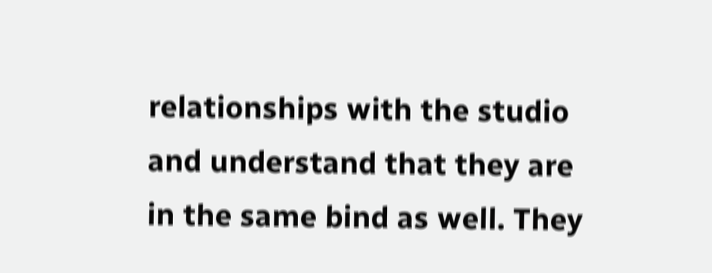relationships with the studio and understand that they are in the same bind as well. They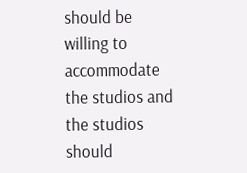should be willing to accommodate the studios and the studios should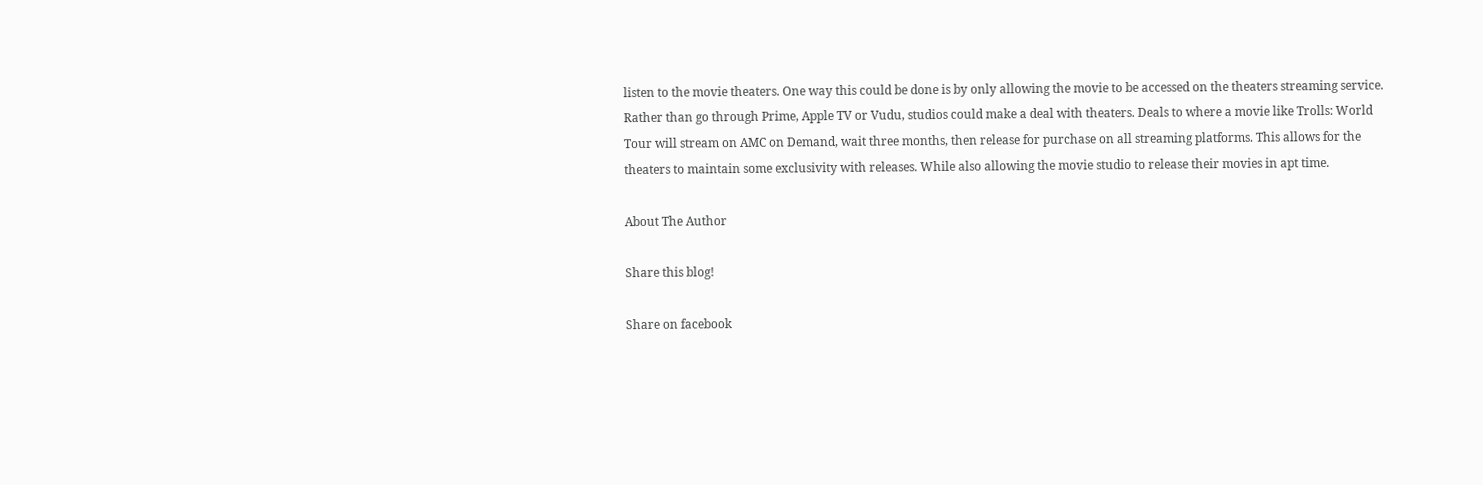listen to the movie theaters. One way this could be done is by only allowing the movie to be accessed on the theaters streaming service. Rather than go through Prime, Apple TV or Vudu, studios could make a deal with theaters. Deals to where a movie like Trolls: World Tour will stream on AMC on Demand, wait three months, then release for purchase on all streaming platforms. This allows for the theaters to maintain some exclusivity with releases. While also allowing the movie studio to release their movies in apt time.

About The Author

Share this blog!

Share on facebook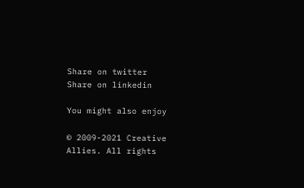Share on twitter
Share on linkedin

You might also enjoy

© 2009-2021 Creative Allies. All rights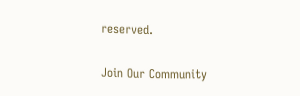reserved.

Join Our Community